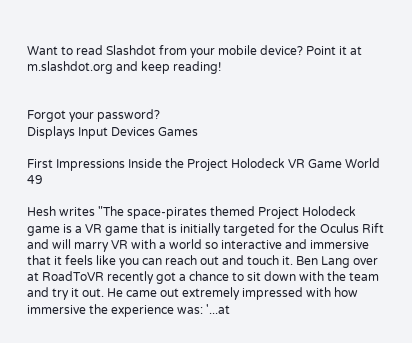Want to read Slashdot from your mobile device? Point it at m.slashdot.org and keep reading!


Forgot your password?
Displays Input Devices Games

First Impressions Inside the Project Holodeck VR Game World 49

Hesh writes "The space-pirates themed Project Holodeck game is a VR game that is initially targeted for the Oculus Rift and will marry VR with a world so interactive and immersive that it feels like you can reach out and touch it. Ben Lang over at RoadToVR recently got a chance to sit down with the team and try it out. He came out extremely impressed with how immersive the experience was: '...at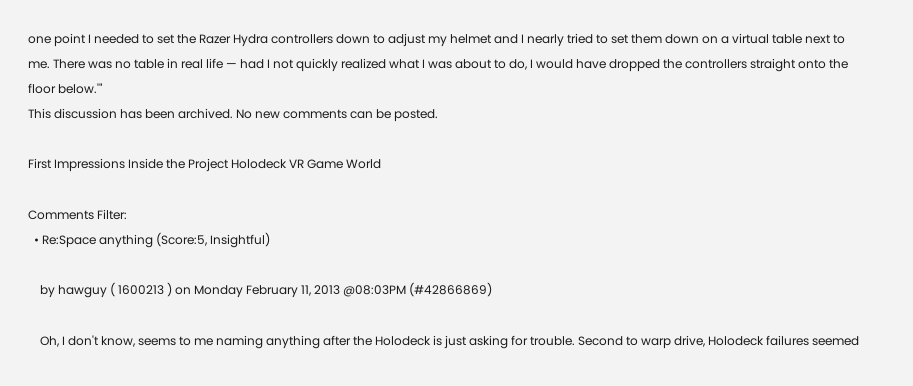one point I needed to set the Razer Hydra controllers down to adjust my helmet and I nearly tried to set them down on a virtual table next to me. There was no table in real life — had I not quickly realized what I was about to do, I would have dropped the controllers straight onto the floor below.'"
This discussion has been archived. No new comments can be posted.

First Impressions Inside the Project Holodeck VR Game World

Comments Filter:
  • Re:Space anything (Score:5, Insightful)

    by hawguy ( 1600213 ) on Monday February 11, 2013 @08:03PM (#42866869)

    Oh, I don't know, seems to me naming anything after the Holodeck is just asking for trouble. Second to warp drive, Holodeck failures seemed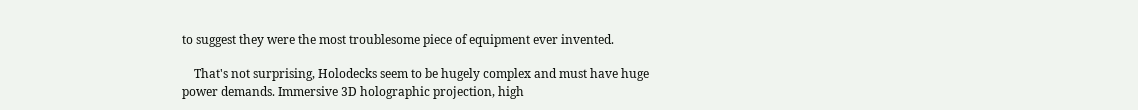to suggest they were the most troublesome piece of equipment ever invented.

    That's not surprising, Holodecks seem to be hugely complex and must have huge power demands. Immersive 3D holographic projection, high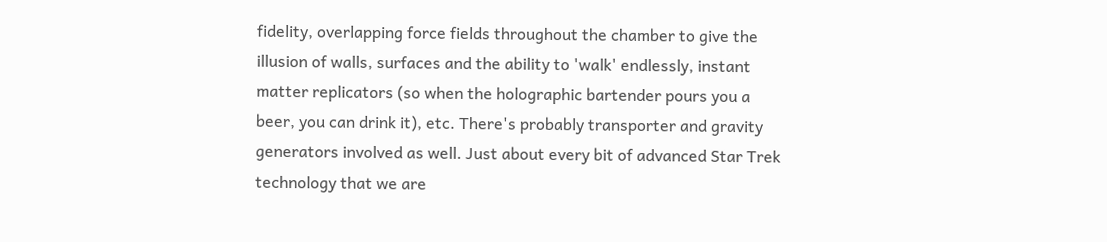fidelity, overlapping force fields throughout the chamber to give the illusion of walls, surfaces and the ability to 'walk' endlessly, instant matter replicators (so when the holographic bartender pours you a beer, you can drink it), etc. There's probably transporter and gravity generators involved as well. Just about every bit of advanced Star Trek technology that we are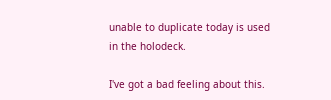unable to duplicate today is used in the holodeck.

I've got a bad feeling about this.